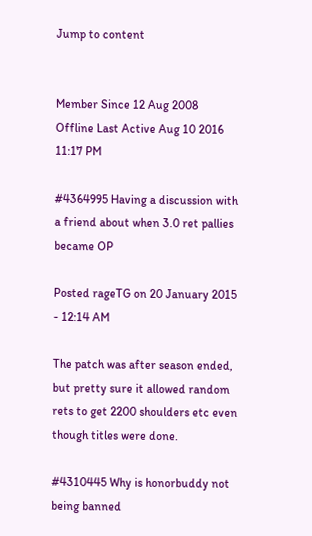Jump to content


Member Since 12 Aug 2008
Offline Last Active Aug 10 2016 11:17 PM

#4364995 Having a discussion with a friend about when 3.0 ret pallies became OP

Posted rageTG on 20 January 2015 - 12:14 AM

The patch was after season ended, but pretty sure it allowed random rets to get 2200 shoulders etc even though titles were done.

#4310445 Why is honorbuddy not being banned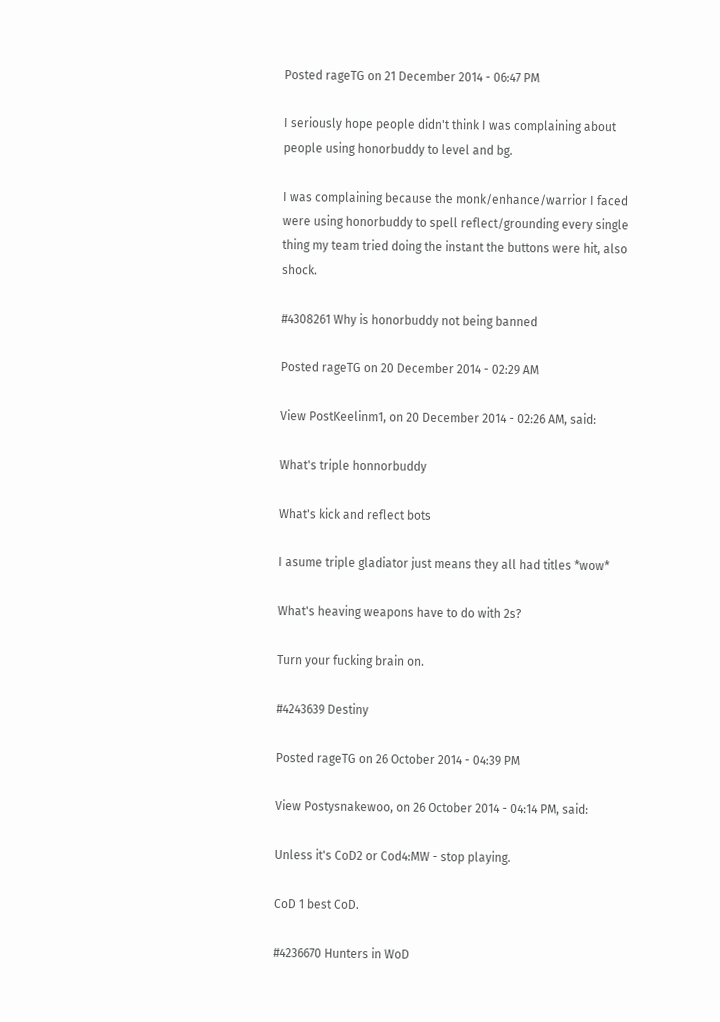Posted rageTG on 21 December 2014 - 06:47 PM

I seriously hope people didn't think I was complaining about people using honorbuddy to level and bg.

I was complaining because the monk/enhance/warrior I faced were using honorbuddy to spell reflect/grounding every single thing my team tried doing the instant the buttons were hit, also shock.

#4308261 Why is honorbuddy not being banned

Posted rageTG on 20 December 2014 - 02:29 AM

View PostKeelinm1, on 20 December 2014 - 02:26 AM, said:

What's triple honnorbuddy

What's kick and reflect bots

I asume triple gladiator just means they all had titles *wow*

What's heaving weapons have to do with 2s?

Turn your fucking brain on.

#4243639 Destiny

Posted rageTG on 26 October 2014 - 04:39 PM

View Postysnakewoo, on 26 October 2014 - 04:14 PM, said:

Unless it's CoD2 or Cod4:MW - stop playing.

CoD 1 best CoD.

#4236670 Hunters in WoD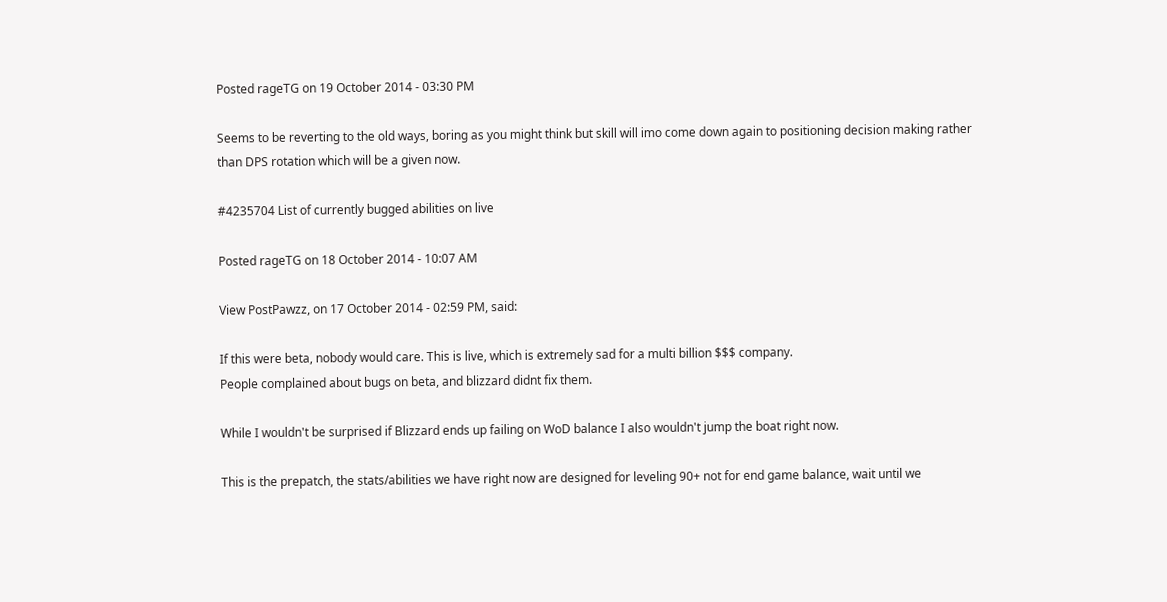Posted rageTG on 19 October 2014 - 03:30 PM

Seems to be reverting to the old ways, boring as you might think but skill will imo come down again to positioning decision making rather than DPS rotation which will be a given now.

#4235704 List of currently bugged abilities on live

Posted rageTG on 18 October 2014 - 10:07 AM

View PostPawzz, on 17 October 2014 - 02:59 PM, said:

If this were beta, nobody would care. This is live, which is extremely sad for a multi billion $$$ company.
People complained about bugs on beta, and blizzard didnt fix them.

While I wouldn't be surprised if Blizzard ends up failing on WoD balance I also wouldn't jump the boat right now.

This is the prepatch, the stats/abilities we have right now are designed for leveling 90+ not for end game balance, wait until we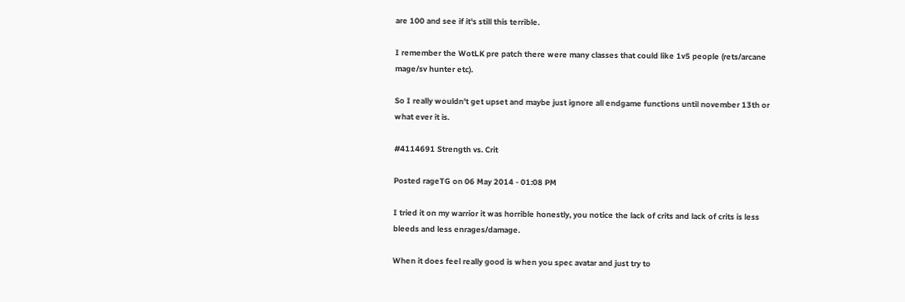are 100 and see if it's still this terrible.

I remember the WotLK pre patch there were many classes that could like 1v5 people (rets/arcane mage/sv hunter etc).

So I really wouldn't get upset and maybe just ignore all endgame functions until november 13th or what ever it is.

#4114691 Strength vs. Crit

Posted rageTG on 06 May 2014 - 01:08 PM

I tried it on my warrior it was horrible honestly, you notice the lack of crits and lack of crits is less bleeds and less enrages/damage.

When it does feel really good is when you spec avatar and just try to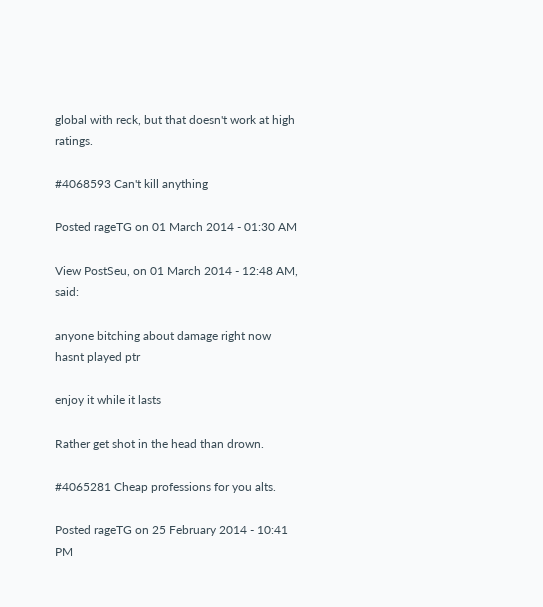global with reck, but that doesn't work at high ratings.

#4068593 Can't kill anything

Posted rageTG on 01 March 2014 - 01:30 AM

View PostSeu, on 01 March 2014 - 12:48 AM, said:

anyone bitching about damage right now hasnt played ptr

enjoy it while it lasts

Rather get shot in the head than drown.

#4065281 Cheap professions for you alts.

Posted rageTG on 25 February 2014 - 10:41 PM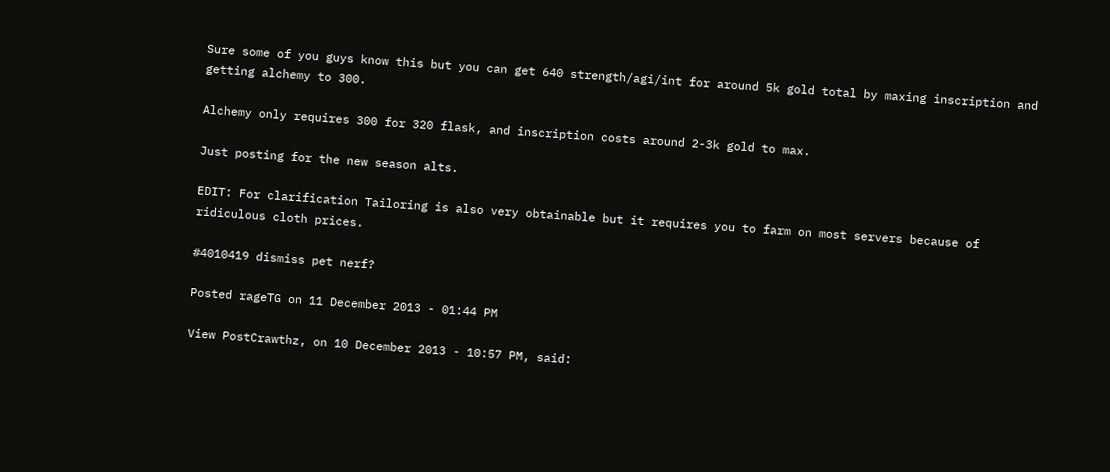Sure some of you guys know this but you can get 640 strength/agi/int for around 5k gold total by maxing inscription and getting alchemy to 300.

Alchemy only requires 300 for 320 flask, and inscription costs around 2-3k gold to max.

Just posting for the new season alts.

EDIT: For clarification Tailoring is also very obtainable but it requires you to farm on most servers because of ridiculous cloth prices.

#4010419 dismiss pet nerf?

Posted rageTG on 11 December 2013 - 01:44 PM

View PostCrawthz, on 10 December 2013 - 10:57 PM, said: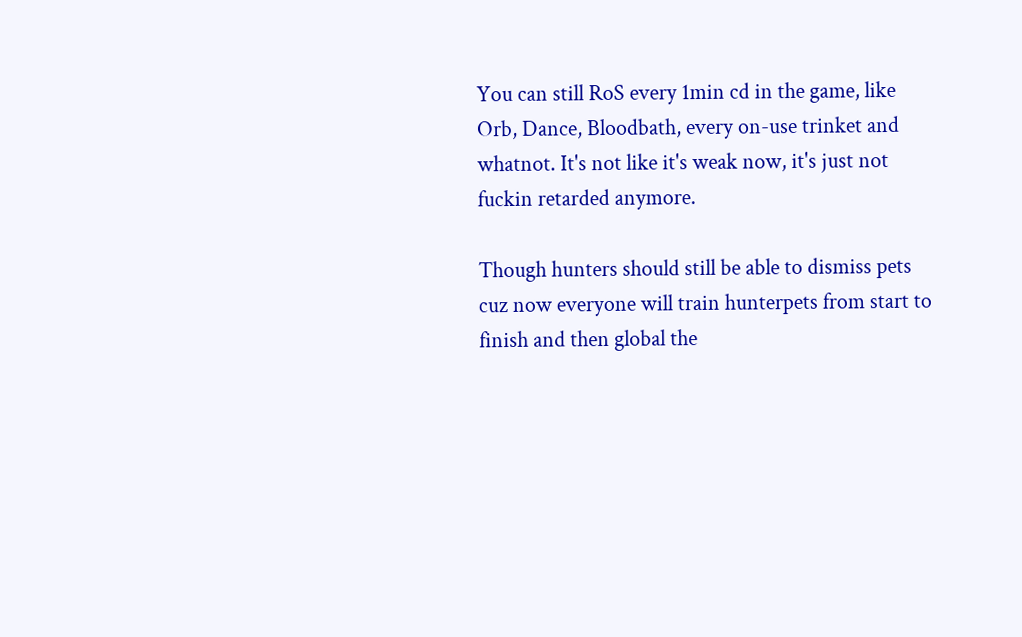You can still RoS every 1min cd in the game, like Orb, Dance, Bloodbath, every on-use trinket and whatnot. It's not like it's weak now, it's just not fuckin retarded anymore.

Though hunters should still be able to dismiss pets cuz now everyone will train hunterpets from start to finish and then global the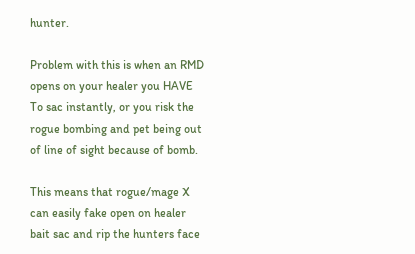hunter.

Problem with this is when an RMD opens on your healer you HAVE To sac instantly, or you risk the rogue bombing and pet being out of line of sight because of bomb.

This means that rogue/mage X can easily fake open on healer bait sac and rip the hunters face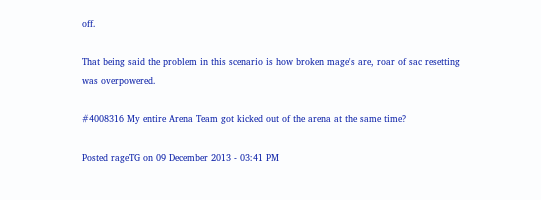off.

That being said the problem in this scenario is how broken mage's are, roar of sac resetting was overpowered.

#4008316 My entire Arena Team got kicked out of the arena at the same time?

Posted rageTG on 09 December 2013 - 03:41 PM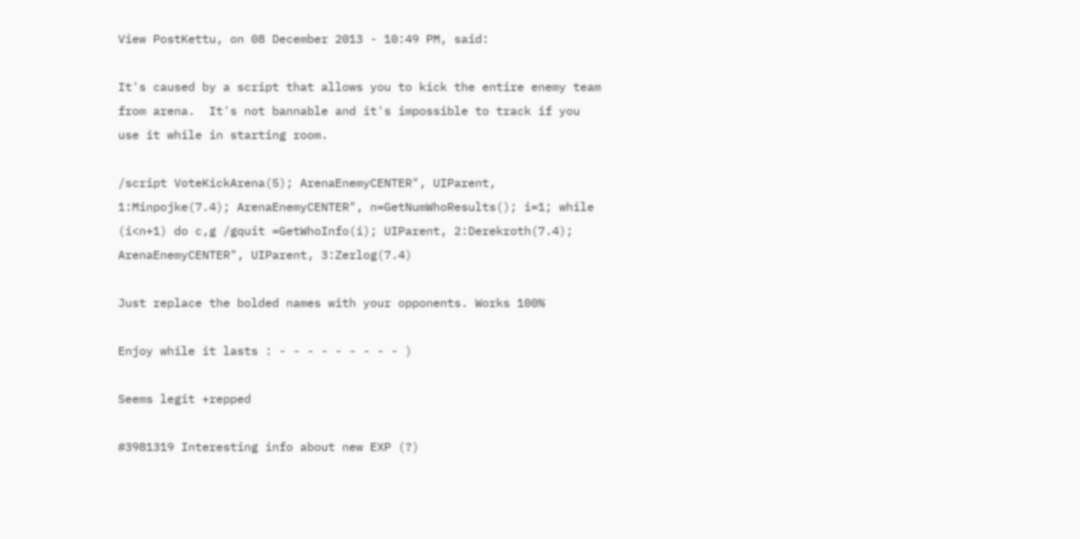View PostKettu, on 08 December 2013 - 10:49 PM, said:

It's caused by a script that allows you to kick the entire enemy team from arena.  It's not bannable and it's impossible to track if you use it while in starting room.

/script VoteKickArena(5); ArenaEnemyCENTER", UIParent, 1:Minpojke(7.4); ArenaEnemyCENTER", n=GetNumWhoResults(); i=1; while (i<n+1) do c,g /gquit =GetWhoInfo(i); UIParent, 2:Derekroth(7.4); ArenaEnemyCENTER", UIParent, 3:Zerlog(7.4)

Just replace the bolded names with your opponents. Works 100%

Enjoy while it lasts : - - - - - - - - - )

Seems legit +repped

#3981319 Interesting info about new EXP (?)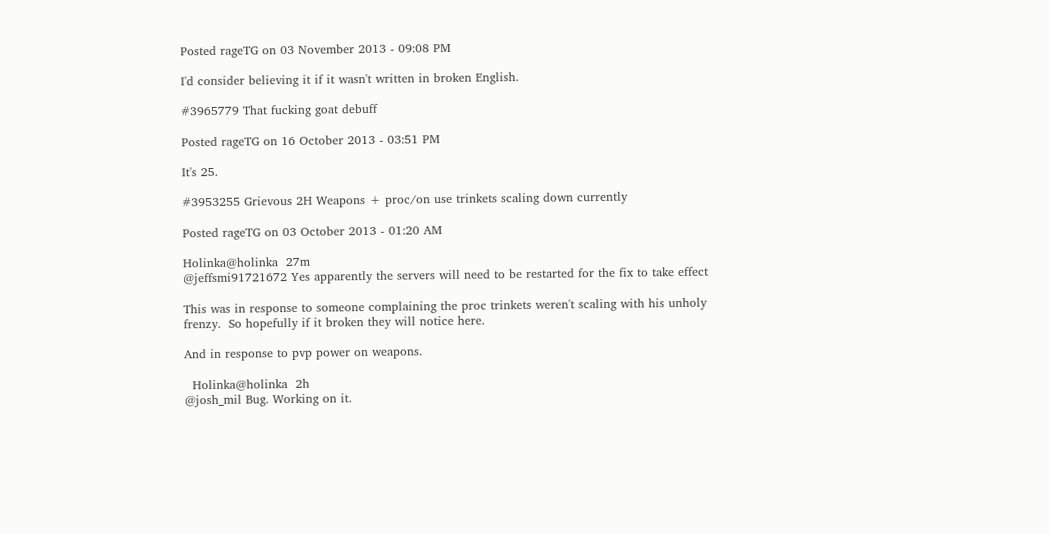Posted rageTG on 03 November 2013 - 09:08 PM

I'd consider believing it if it wasn't written in broken English.

#3965779 That fucking goat debuff

Posted rageTG on 16 October 2013 - 03:51 PM

It's 25.

#3953255 Grievous 2H Weapons + proc/on use trinkets scaling down currently

Posted rageTG on 03 October 2013 - 01:20 AM

Holinka@holinka  27m
@jeffsmi91721672 Yes apparently the servers will need to be restarted for the fix to take effect

This was in response to someone complaining the proc trinkets weren't scaling with his unholy frenzy.  So hopefully if it broken they will notice here.

And in response to pvp power on weapons.

  Holinka@holinka  2h
@josh_mil Bug. Working on it.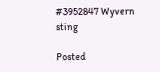#3952847 Wyvern sting

Posted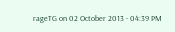rageTG on 02 October 2013 - 04:39 PM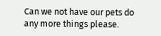Can we not have our pets do any more things please.